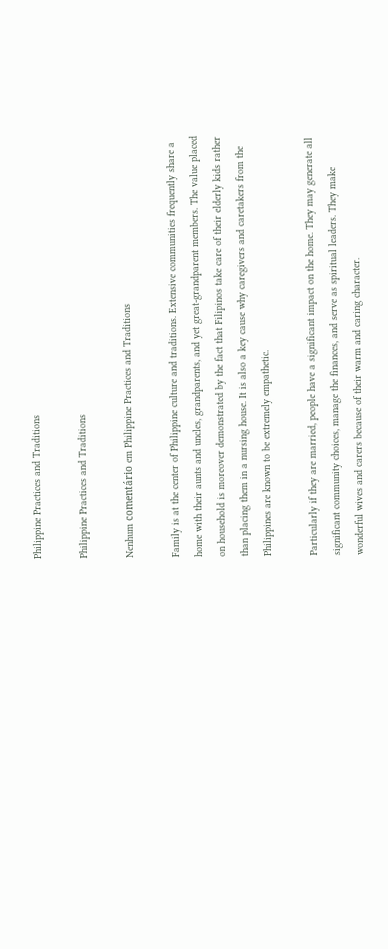Philippine Practices and Traditions

Philippine Practices and Traditions

Nenhum comentário em Philippine Practices and Traditions

Family is at the center of Philippine culture and traditions. Extensive communities frequently share a home with their aunts and uncles, grandparents, and yet great-grandparent members. The value placed on household is moreover demonstrated by the fact that Filipinos take care of their elderly kids rather than placing them in a nursing house. It is also a key cause why caregivers and caretakers from the Philippines are known to be extremely empathetic.

Particularly if they are married, people have a significant impact on the home. They may generate all significant community choices, manage the finances, and serve as spiritual leaders. They make wonderful wives and carers because of their warm and caring character.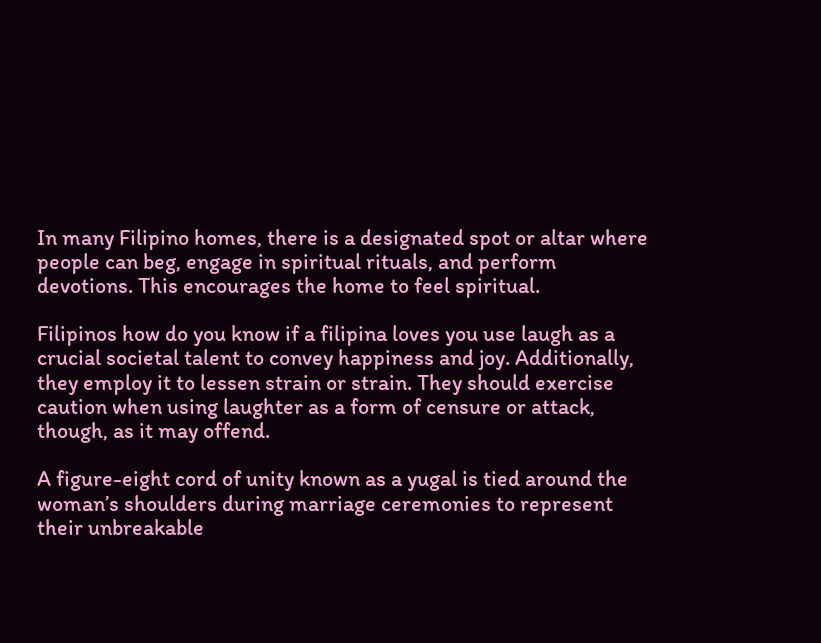In many Filipino homes, there is a designated spot or altar where people can beg, engage in spiritual rituals, and perform devotions. This encourages the home to feel spiritual.

Filipinos how do you know if a filipina loves you use laugh as a crucial societal talent to convey happiness and joy. Additionally, they employ it to lessen strain or strain. They should exercise caution when using laughter as a form of censure or attack, though, as it may offend.

A figure-eight cord of unity known as a yugal is tied around the woman’s shoulders during marriage ceremonies to represent their unbreakable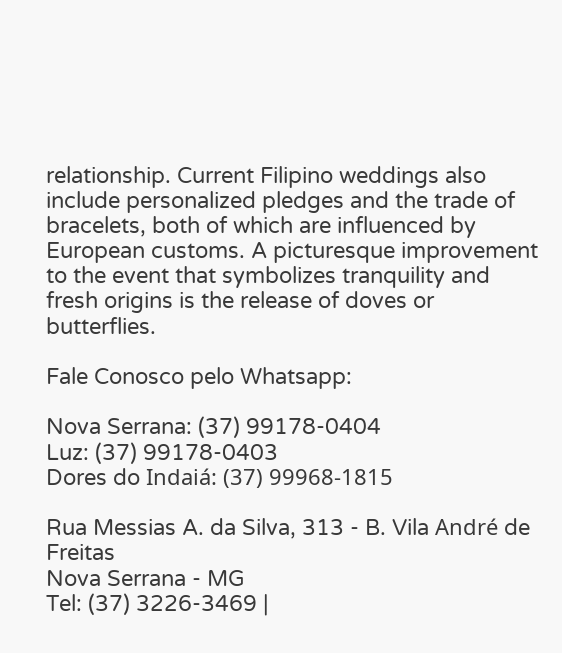relationship. Current Filipino weddings also include personalized pledges and the trade of bracelets, both of which are influenced by European customs. A picturesque improvement to the event that symbolizes tranquility and fresh origins is the release of doves or butterflies.

Fale Conosco pelo Whatsapp:

Nova Serrana: (37) 99178-0404
Luz: (37) 99178-0403
Dores do Indaiá: (37) 99968-1815

Rua Messias A. da Silva, 313 - B. Vila André de Freitas
Nova Serrana - MG
Tel: (37) 3226-3469 |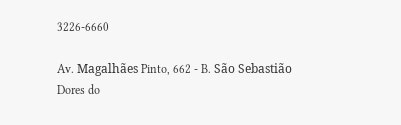3226-6660

Av. Magalhães Pinto, 662 - B. São Sebastião
Dores do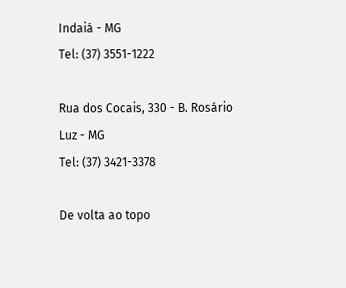Indaiá - MG
Tel: (37) 3551-1222

Rua dos Cocais, 330 - B. Rosário
Luz - MG
Tel: (37) 3421-3378

De volta ao topo